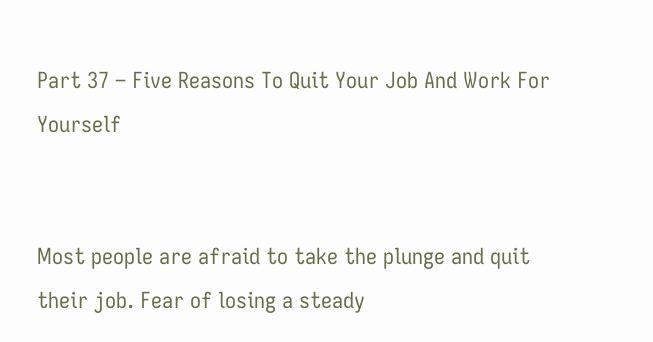Part 37 – Five Reasons To Quit Your Job And Work For Yourself


Most people are afraid to take the plunge and quit their job. Fear of losing a steady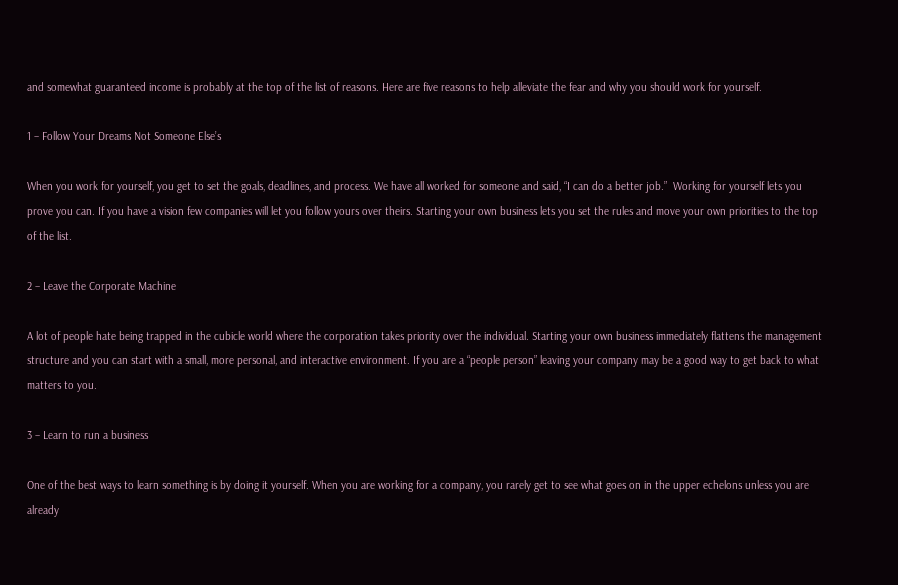and somewhat guaranteed income is probably at the top of the list of reasons. Here are five reasons to help alleviate the fear and why you should work for yourself.

1 – Follow Your Dreams Not Someone Else’s

When you work for yourself, you get to set the goals, deadlines, and process. We have all worked for someone and said, “I can do a better job.”  Working for yourself lets you prove you can. If you have a vision few companies will let you follow yours over theirs. Starting your own business lets you set the rules and move your own priorities to the top of the list.

2 – Leave the Corporate Machine

A lot of people hate being trapped in the cubicle world where the corporation takes priority over the individual. Starting your own business immediately flattens the management structure and you can start with a small, more personal, and interactive environment. If you are a “people person” leaving your company may be a good way to get back to what matters to you.

3 – Learn to run a business

One of the best ways to learn something is by doing it yourself. When you are working for a company, you rarely get to see what goes on in the upper echelons unless you are already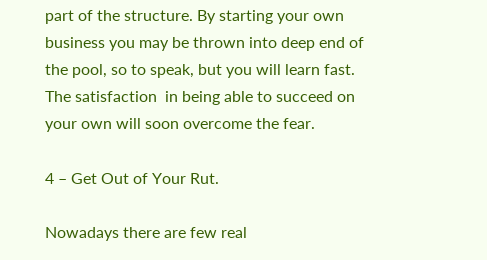part of the structure. By starting your own business you may be thrown into deep end of the pool, so to speak, but you will learn fast. The satisfaction  in being able to succeed on your own will soon overcome the fear.

4 – Get Out of Your Rut.

Nowadays there are few real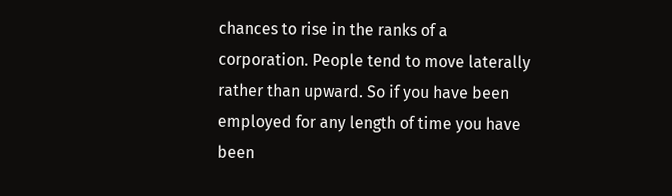chances to rise in the ranks of a corporation. People tend to move laterally rather than upward. So if you have been employed for any length of time you have been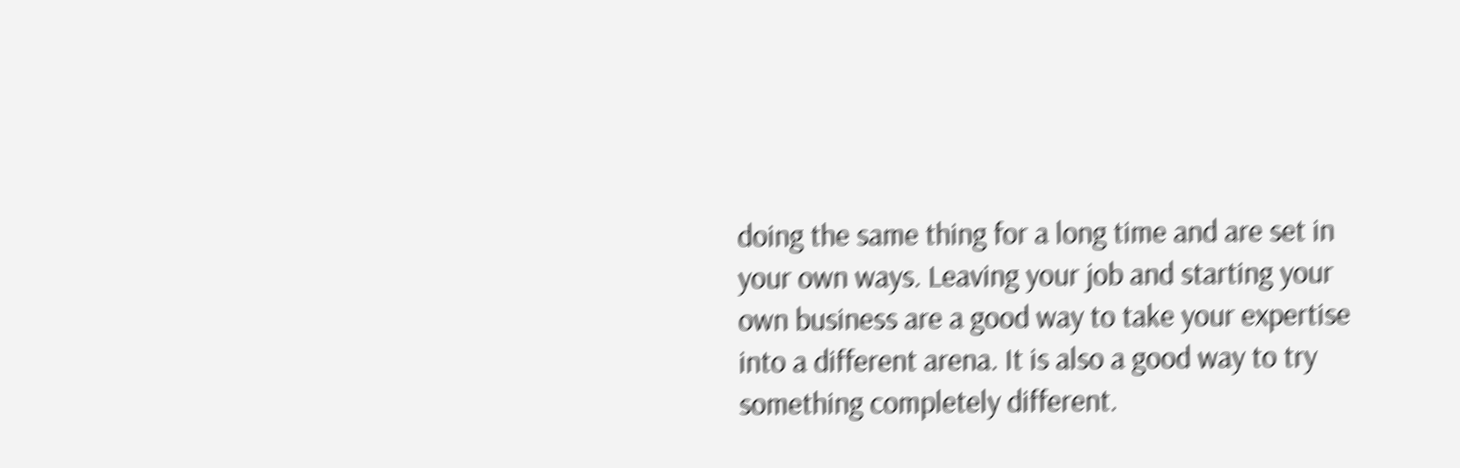doing the same thing for a long time and are set in your own ways. Leaving your job and starting your own business are a good way to take your expertise into a different arena. It is also a good way to try something completely different.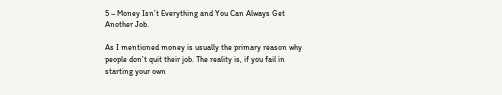5 – Money Isn’t Everything and You Can Always Get Another Job.

As I mentioned money is usually the primary reason why people don’t quit their job. The reality is, if you fail in starting your own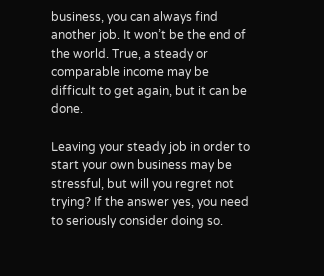business, you can always find another job. It won’t be the end of the world. True, a steady or comparable income may be difficult to get again, but it can be done.

Leaving your steady job in order to start your own business may be stressful, but will you regret not trying? If the answer yes, you need to seriously consider doing so.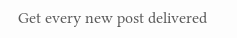Get every new post delivered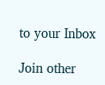to your Inbox

Join other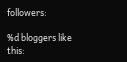followers:

%d bloggers like this: